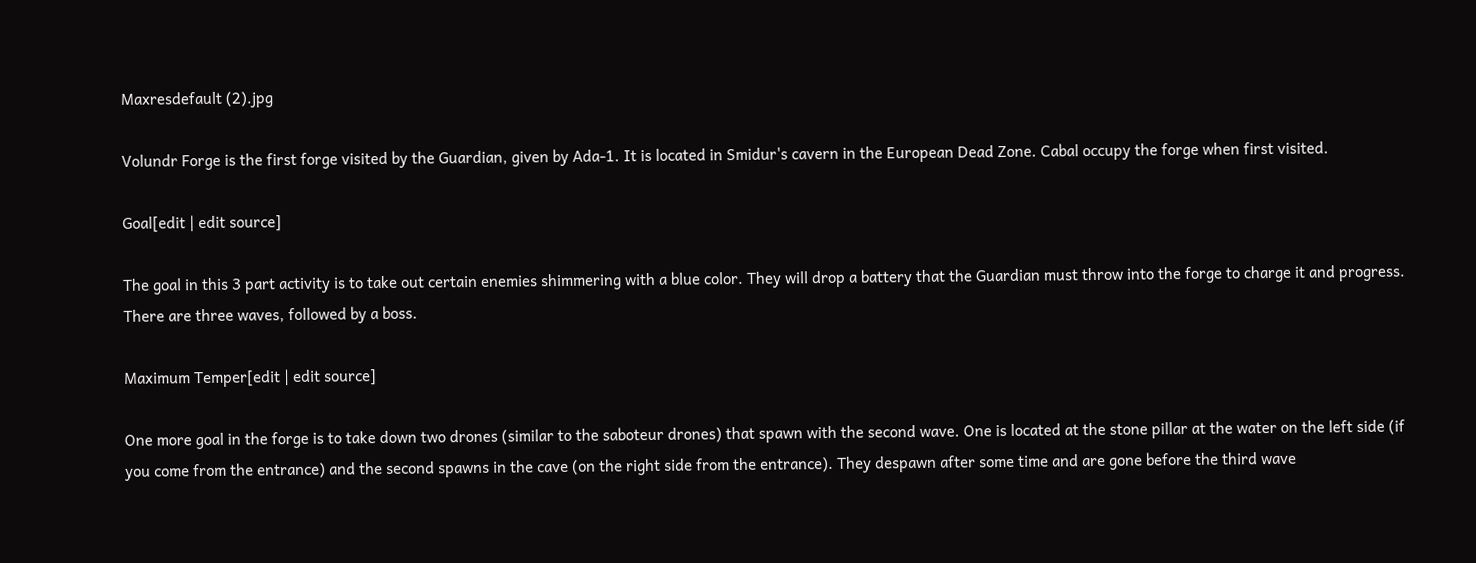Maxresdefault (2).jpg

Volundr Forge is the first forge visited by the Guardian, given by Ada-1. It is located in Smidur's cavern in the European Dead Zone. Cabal occupy the forge when first visited.

Goal[edit | edit source]

The goal in this 3 part activity is to take out certain enemies shimmering with a blue color. They will drop a battery that the Guardian must throw into the forge to charge it and progress. There are three waves, followed by a boss.

Maximum Temper[edit | edit source]

One more goal in the forge is to take down two drones (similar to the saboteur drones) that spawn with the second wave. One is located at the stone pillar at the water on the left side (if you come from the entrance) and the second spawns in the cave (on the right side from the entrance). They despawn after some time and are gone before the third wave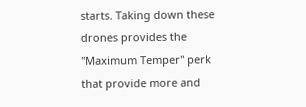starts. Taking down these drones provides the "Maximum Temper" perk that provide more and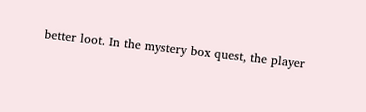better loot. In the mystery box quest, the player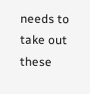needs to take out these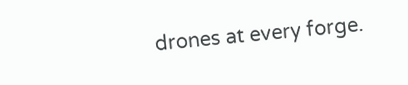drones at every forge.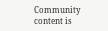Community content is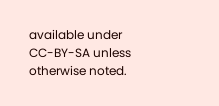available under CC-BY-SA unless otherwise noted.